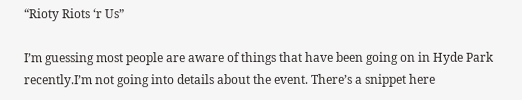“Rioty Riots ‘r Us”

I’m guessing most people are aware of things that have been going on in Hyde Park recently.I’m not going into details about the event. There’s a snippet here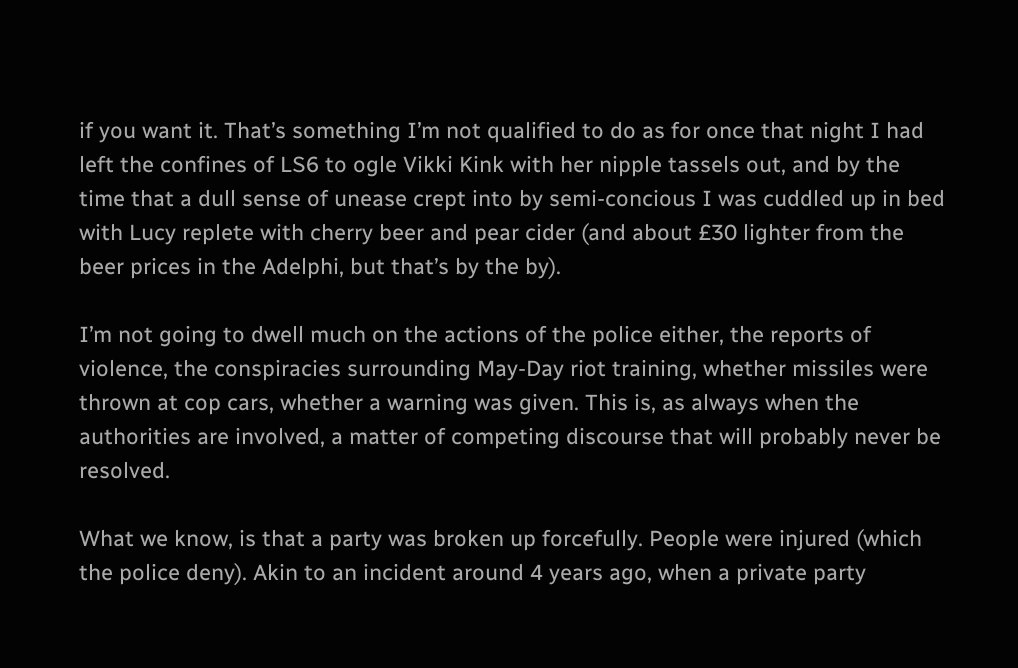if you want it. That’s something I’m not qualified to do as for once that night I had left the confines of LS6 to ogle Vikki Kink with her nipple tassels out, and by the time that a dull sense of unease crept into by semi-concious I was cuddled up in bed with Lucy replete with cherry beer and pear cider (and about £30 lighter from the beer prices in the Adelphi, but that’s by the by).

I’m not going to dwell much on the actions of the police either, the reports of violence, the conspiracies surrounding May-Day riot training, whether missiles were thrown at cop cars, whether a warning was given. This is, as always when the authorities are involved, a matter of competing discourse that will probably never be resolved.

What we know, is that a party was broken up forcefully. People were injured (which the police deny). Akin to an incident around 4 years ago, when a private party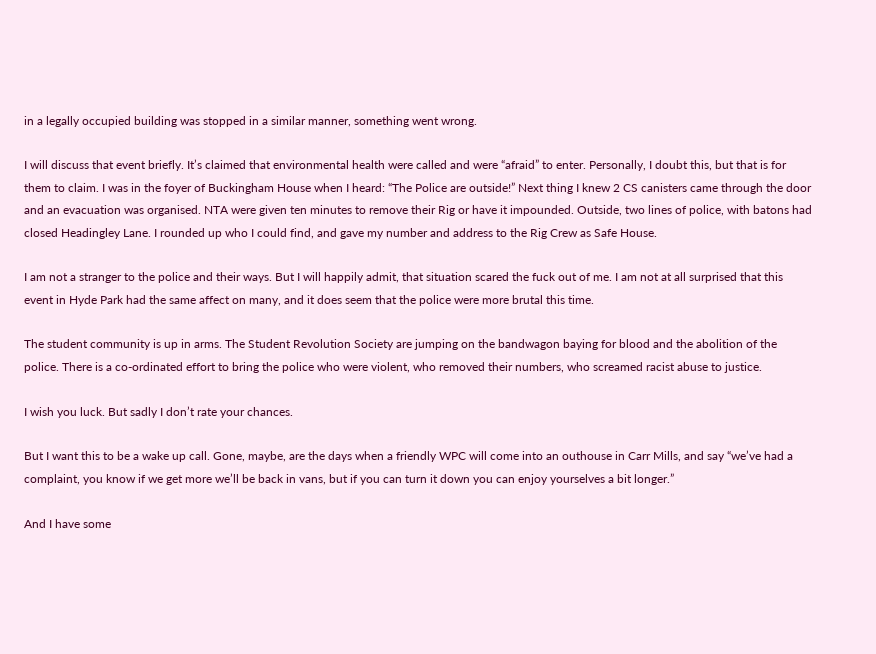in a legally occupied building was stopped in a similar manner, something went wrong.

I will discuss that event briefly. It’s claimed that environmental health were called and were “afraid” to enter. Personally, I doubt this, but that is for them to claim. I was in the foyer of Buckingham House when I heard: “The Police are outside!” Next thing I knew 2 CS canisters came through the door and an evacuation was organised. NTA were given ten minutes to remove their Rig or have it impounded. Outside, two lines of police, with batons had closed Headingley Lane. I rounded up who I could find, and gave my number and address to the Rig Crew as Safe House.

I am not a stranger to the police and their ways. But I will happily admit, that situation scared the fuck out of me. I am not at all surprised that this event in Hyde Park had the same affect on many, and it does seem that the police were more brutal this time.

The student community is up in arms. The Student Revolution Society are jumping on the bandwagon baying for blood and the abolition of the police. There is a co-ordinated effort to bring the police who were violent, who removed their numbers, who screamed racist abuse to justice.

I wish you luck. But sadly I don’t rate your chances.

But I want this to be a wake up call. Gone, maybe, are the days when a friendly WPC will come into an outhouse in Carr Mills, and say “we’ve had a complaint, you know if we get more we’ll be back in vans, but if you can turn it down you can enjoy yourselves a bit longer.”

And I have some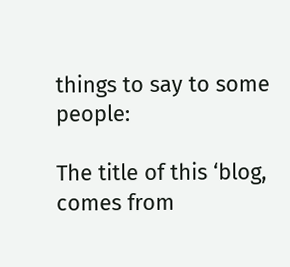things to say to some people:

The title of this ‘blog, comes from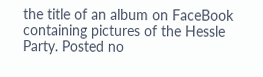the title of an album on FaceBook containing pictures of the Hessle Party. Posted no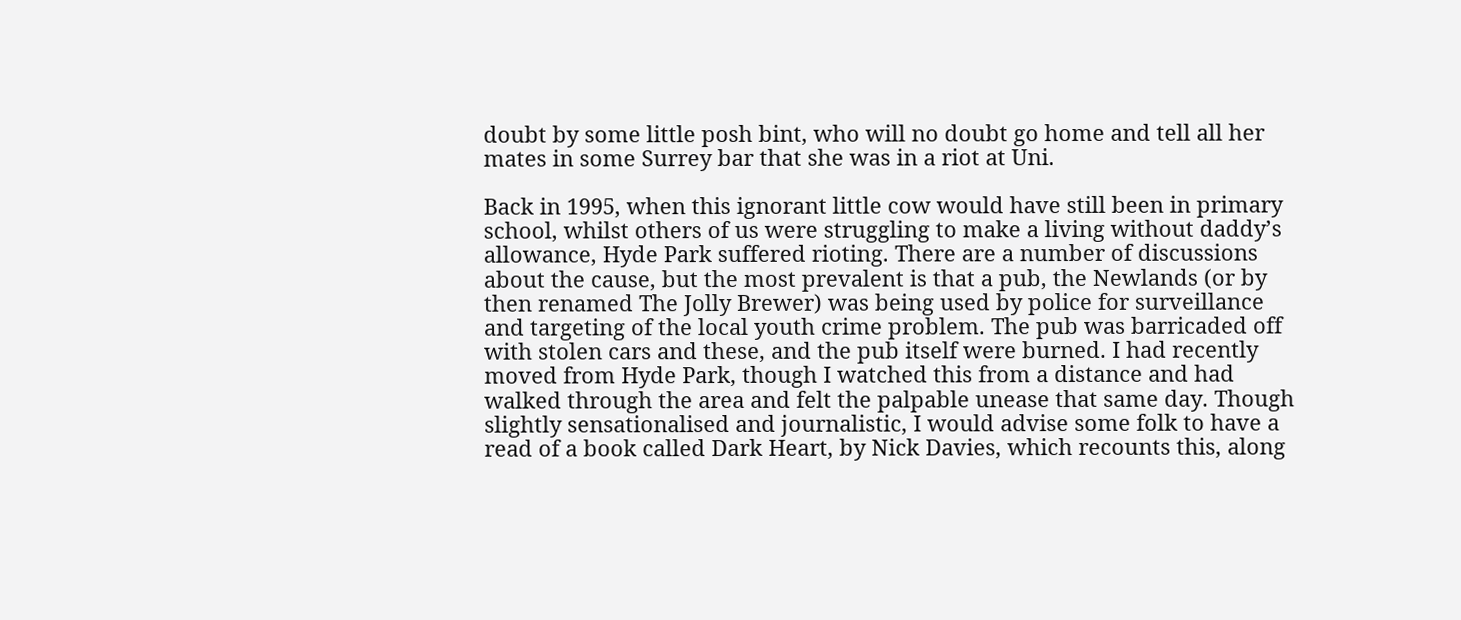doubt by some little posh bint, who will no doubt go home and tell all her mates in some Surrey bar that she was in a riot at Uni.

Back in 1995, when this ignorant little cow would have still been in primary school, whilst others of us were struggling to make a living without daddy’s allowance, Hyde Park suffered rioting. There are a number of discussions about the cause, but the most prevalent is that a pub, the Newlands (or by then renamed The Jolly Brewer) was being used by police for surveillance and targeting of the local youth crime problem. The pub was barricaded off with stolen cars and these, and the pub itself were burned. I had recently moved from Hyde Park, though I watched this from a distance and had walked through the area and felt the palpable unease that same day. Though slightly sensationalised and journalistic, I would advise some folk to have a read of a book called Dark Heart, by Nick Davies, which recounts this, along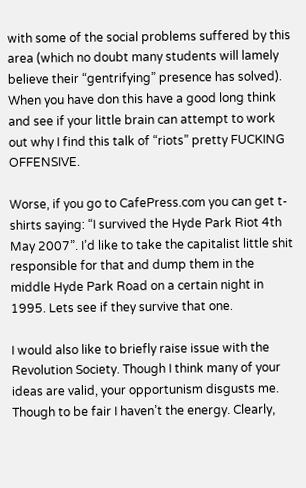with some of the social problems suffered by this area (which no doubt many students will lamely believe their “gentrifying” presence has solved). When you have don this have a good long think and see if your little brain can attempt to work out why I find this talk of “riots” pretty FUCKING OFFENSIVE.

Worse, if you go to CafePress.com you can get t-shirts saying: “I survived the Hyde Park Riot 4th May 2007”. I’d like to take the capitalist little shit responsible for that and dump them in the middle Hyde Park Road on a certain night in 1995. Lets see if they survive that one.

I would also like to briefly raise issue with the Revolution Society. Though I think many of your ideas are valid, your opportunism disgusts me. Though to be fair I haven’t the energy. Clearly,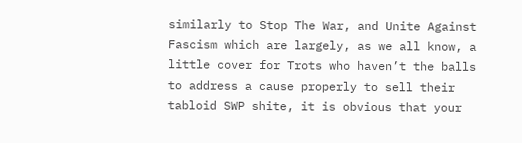similarly to Stop The War, and Unite Against Fascism which are largely, as we all know, a little cover for Trots who haven’t the balls to address a cause properly to sell their tabloid SWP shite, it is obvious that your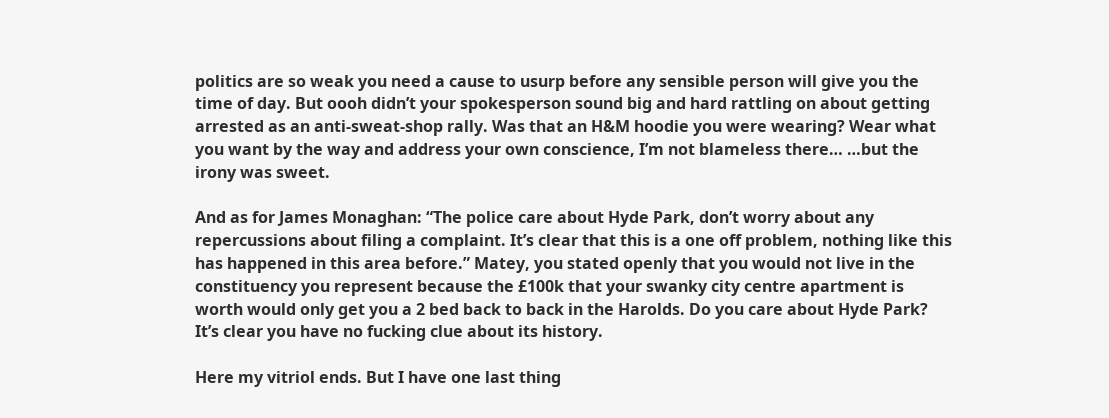politics are so weak you need a cause to usurp before any sensible person will give you the time of day. But oooh didn’t your spokesperson sound big and hard rattling on about getting arrested as an anti-sweat-shop rally. Was that an H&M hoodie you were wearing? Wear what you want by the way and address your own conscience, I’m not blameless there… …but the irony was sweet.

And as for James Monaghan: “The police care about Hyde Park, don’t worry about any repercussions about filing a complaint. It’s clear that this is a one off problem, nothing like this has happened in this area before.” Matey, you stated openly that you would not live in the constituency you represent because the £100k that your swanky city centre apartment is worth would only get you a 2 bed back to back in the Harolds. Do you care about Hyde Park? It’s clear you have no fucking clue about its history.

Here my vitriol ends. But I have one last thing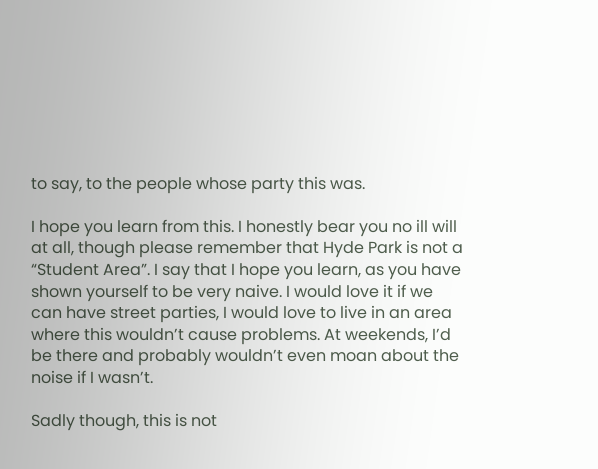to say, to the people whose party this was.

I hope you learn from this. I honestly bear you no ill will at all, though please remember that Hyde Park is not a “Student Area”. I say that I hope you learn, as you have shown yourself to be very naive. I would love it if we can have street parties, I would love to live in an area where this wouldn’t cause problems. At weekends, I’d be there and probably wouldn’t even moan about the noise if I wasn’t.

Sadly though, this is not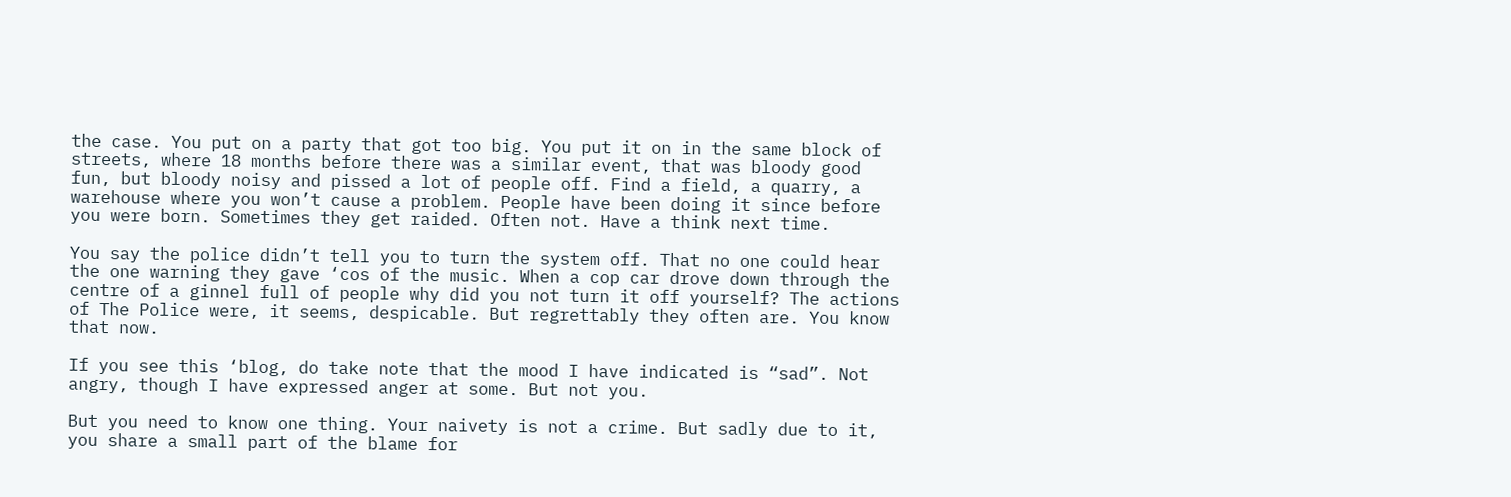the case. You put on a party that got too big. You put it on in the same block of streets, where 18 months before there was a similar event, that was bloody good fun, but bloody noisy and pissed a lot of people off. Find a field, a quarry, a warehouse where you won’t cause a problem. People have been doing it since before you were born. Sometimes they get raided. Often not. Have a think next time.

You say the police didn’t tell you to turn the system off. That no one could hear the one warning they gave ‘cos of the music. When a cop car drove down through the centre of a ginnel full of people why did you not turn it off yourself? The actions of The Police were, it seems, despicable. But regrettably they often are. You know that now.

If you see this ‘blog, do take note that the mood I have indicated is “sad”. Not angry, though I have expressed anger at some. But not you.

But you need to know one thing. Your naivety is not a crime. But sadly due to it, you share a small part of the blame for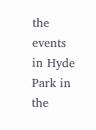the events in Hyde Park in the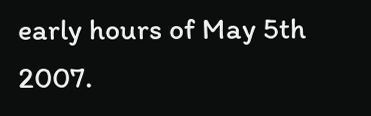early hours of May 5th 2007.